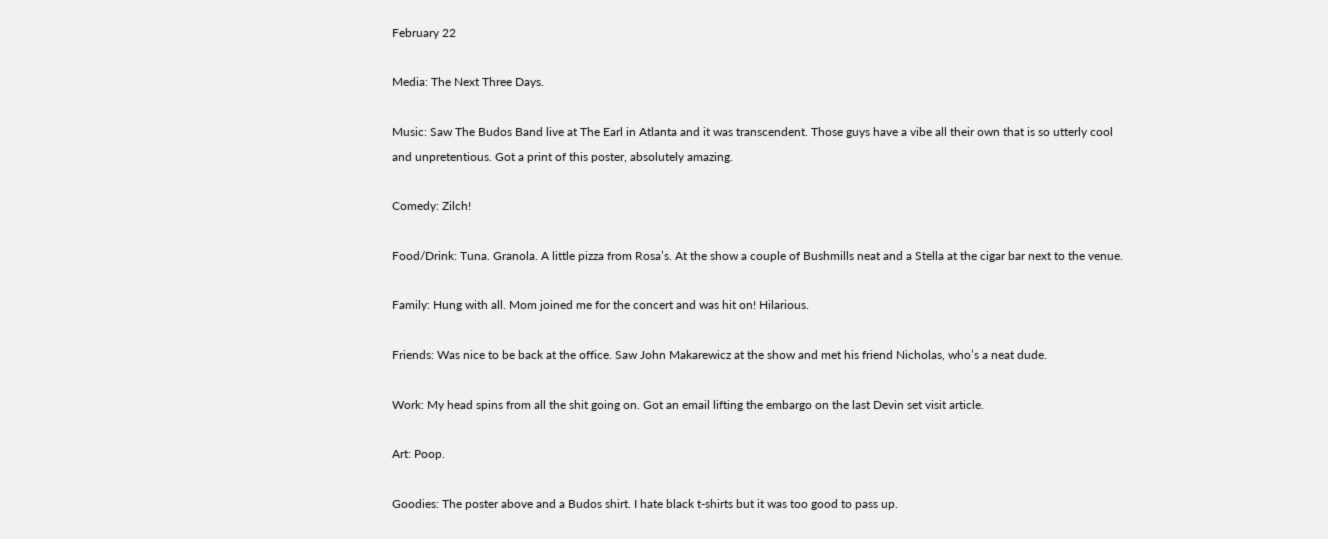February 22

Media: The Next Three Days.

Music: Saw The Budos Band live at The Earl in Atlanta and it was transcendent. Those guys have a vibe all their own that is so utterly cool and unpretentious. Got a print of this poster, absolutely amazing.

Comedy: Zilch!

Food/Drink: Tuna. Granola. A little pizza from Rosa’s. At the show a couple of Bushmills neat and a Stella at the cigar bar next to the venue.

Family: Hung with all. Mom joined me for the concert and was hit on! Hilarious.

Friends: Was nice to be back at the office. Saw John Makarewicz at the show and met his friend Nicholas, who’s a neat dude.

Work: My head spins from all the shit going on. Got an email lifting the embargo on the last Devin set visit article.

Art: Poop.

Goodies: The poster above and a Budos shirt. I hate black t-shirts but it was too good to pass up.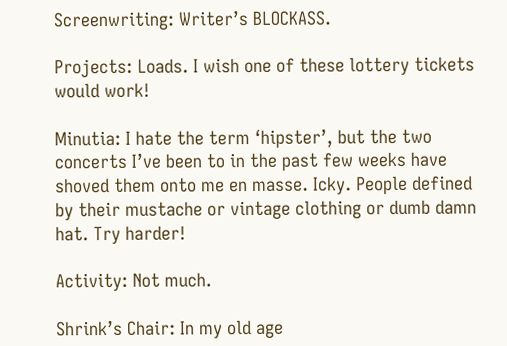Screenwriting: Writer’s BLOCKASS.

Projects: Loads. I wish one of these lottery tickets would work!

Minutia: I hate the term ‘hipster’, but the two concerts I’ve been to in the past few weeks have shoved them onto me en masse. Icky. People defined by their mustache or vintage clothing or dumb damn hat. Try harder!

Activity: Not much.

Shrink’s Chair: In my old age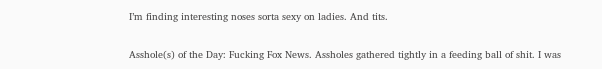I’m finding interesting noses sorta sexy on ladies. And tits.

Asshole(s) of the Day: Fucking Fox News. Assholes gathered tightly in a feeding ball of shit. I was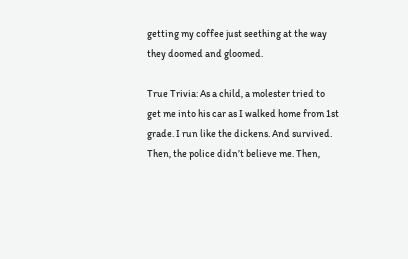getting my coffee just seething at the way they doomed and gloomed.

True Trivia: As a child, a molester tried to get me into his car as I walked home from 1st grade. I run like the dickens. And survived. Then, the police didn’t believe me. Then,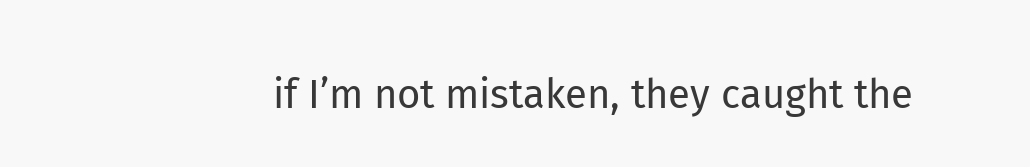if I’m not mistaken, they caught the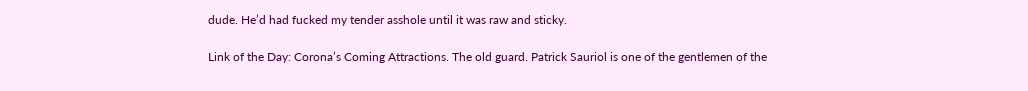dude. He’d had fucked my tender asshole until it was raw and sticky.

Link of the Day: Corona’s Coming Attractions. The old guard. Patrick Sauriol is one of the gentlemen of the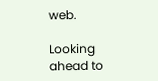web.

Looking ahead to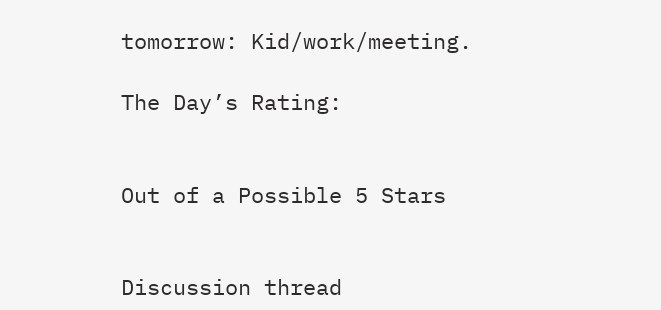tomorrow: Kid/work/meeting.

The Day’s Rating:


Out of a Possible 5 Stars


Discussion thread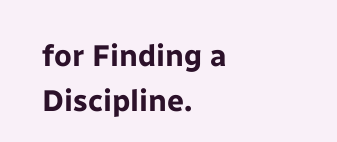for Finding a Discipline.